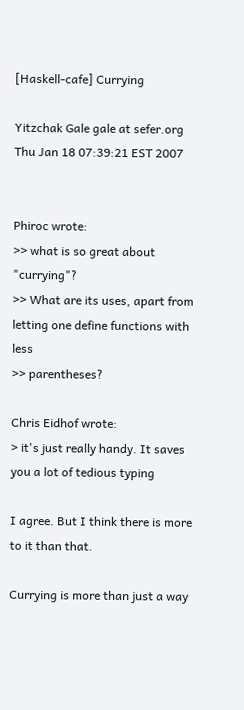[Haskell-cafe] Currying

Yitzchak Gale gale at sefer.org
Thu Jan 18 07:39:21 EST 2007


Phiroc wrote:
>> what is so great about "currying"?
>> What are its uses, apart from letting one define functions with less
>> parentheses?

Chris Eidhof wrote:
> it's just really handy. It saves you a lot of tedious typing

I agree. But I think there is more to it than that.

Currying is more than just a way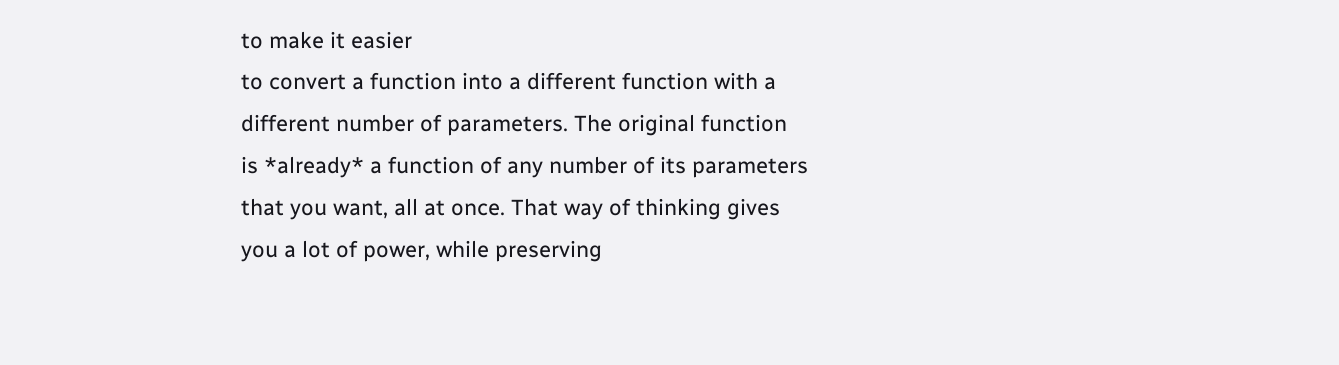to make it easier
to convert a function into a different function with a
different number of parameters. The original function
is *already* a function of any number of its parameters
that you want, all at once. That way of thinking gives
you a lot of power, while preserving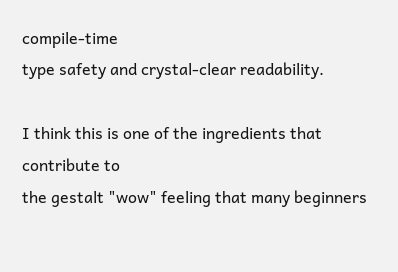compile-time
type safety and crystal-clear readability.

I think this is one of the ingredients that contribute to
the gestalt "wow" feeling that many beginners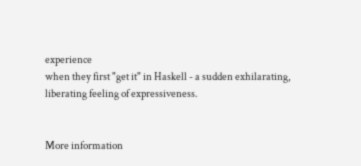experience
when they first "get it" in Haskell - a sudden exhilarating,
liberating feeling of expressiveness.


More information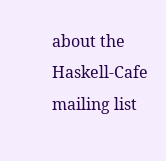about the Haskell-Cafe mailing list